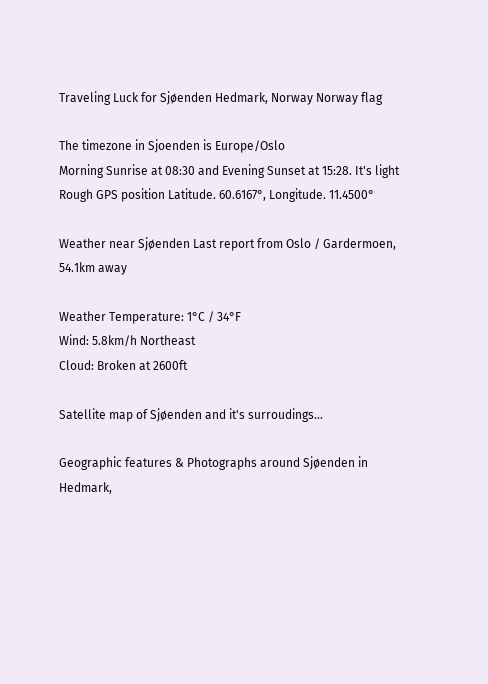Traveling Luck for Sjøenden Hedmark, Norway Norway flag

The timezone in Sjoenden is Europe/Oslo
Morning Sunrise at 08:30 and Evening Sunset at 15:28. It's light
Rough GPS position Latitude. 60.6167°, Longitude. 11.4500°

Weather near Sjøenden Last report from Oslo / Gardermoen, 54.1km away

Weather Temperature: 1°C / 34°F
Wind: 5.8km/h Northeast
Cloud: Broken at 2600ft

Satellite map of Sjøenden and it's surroudings...

Geographic features & Photographs around Sjøenden in Hedmark,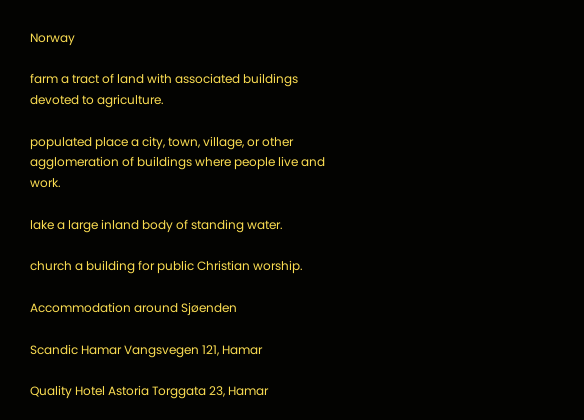Norway

farm a tract of land with associated buildings devoted to agriculture.

populated place a city, town, village, or other agglomeration of buildings where people live and work.

lake a large inland body of standing water.

church a building for public Christian worship.

Accommodation around Sjøenden

Scandic Hamar Vangsvegen 121, Hamar

Quality Hotel Astoria Torggata 23, Hamar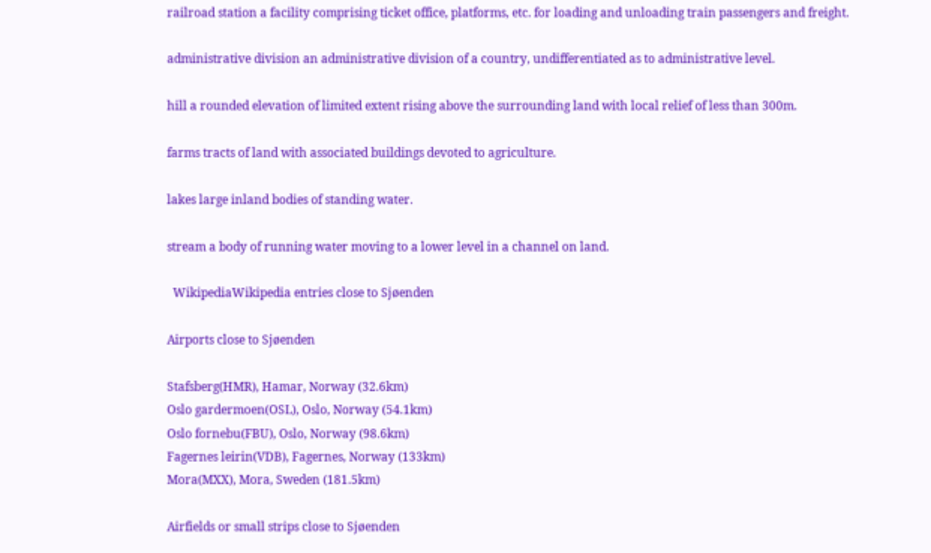railroad station a facility comprising ticket office, platforms, etc. for loading and unloading train passengers and freight.

administrative division an administrative division of a country, undifferentiated as to administrative level.

hill a rounded elevation of limited extent rising above the surrounding land with local relief of less than 300m.

farms tracts of land with associated buildings devoted to agriculture.

lakes large inland bodies of standing water.

stream a body of running water moving to a lower level in a channel on land.

  WikipediaWikipedia entries close to Sjøenden

Airports close to Sjøenden

Stafsberg(HMR), Hamar, Norway (32.6km)
Oslo gardermoen(OSL), Oslo, Norway (54.1km)
Oslo fornebu(FBU), Oslo, Norway (98.6km)
Fagernes leirin(VDB), Fagernes, Norway (133km)
Mora(MXX), Mora, Sweden (181.5km)

Airfields or small strips close to Sjøenden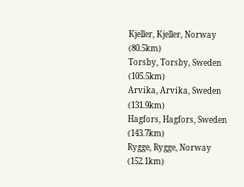Kjeller, Kjeller, Norway (80.5km)
Torsby, Torsby, Sweden (105.5km)
Arvika, Arvika, Sweden (131.9km)
Hagfors, Hagfors, Sweden (143.7km)
Rygge, Rygge, Norway (152.1km)